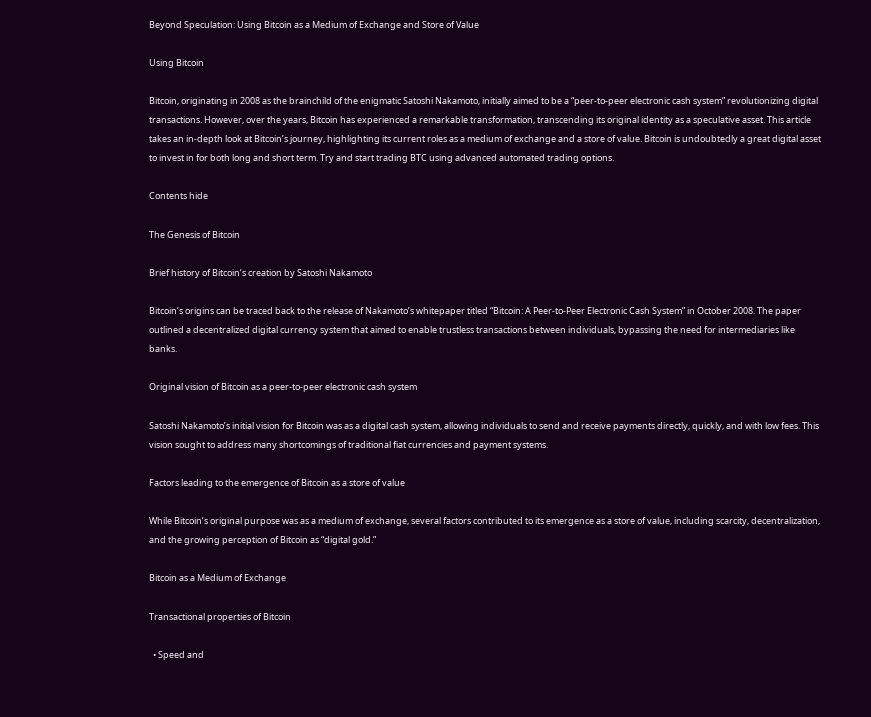Beyond Speculation: Using Bitcoin as a Medium of Exchange and Store of Value

Using Bitcoin

Bitcoin, originating in 2008 as the brainchild of the enigmatic Satoshi Nakamoto, initially aimed to be a “peer-to-peer electronic cash system” revolutionizing digital transactions. However, over the years, Bitcoin has experienced a remarkable transformation, transcending its original identity as a speculative asset. This article takes an in-depth look at Bitcoin’s journey, highlighting its current roles as a medium of exchange and a store of value. Bitcoin is undoubtedly a great digital asset to invest in for both long and short term. Try and start trading BTC using advanced automated trading options.

Contents hide

The Genesis of Bitcoin

Brief history of Bitcoin’s creation by Satoshi Nakamoto

Bitcoin’s origins can be traced back to the release of Nakamoto’s whitepaper titled “Bitcoin: A Peer-to-Peer Electronic Cash System” in October 2008. The paper outlined a decentralized digital currency system that aimed to enable trustless transactions between individuals, bypassing the need for intermediaries like banks.

Original vision of Bitcoin as a peer-to-peer electronic cash system

Satoshi Nakamoto’s initial vision for Bitcoin was as a digital cash system, allowing individuals to send and receive payments directly, quickly, and with low fees. This vision sought to address many shortcomings of traditional fiat currencies and payment systems.

Factors leading to the emergence of Bitcoin as a store of value

While Bitcoin’s original purpose was as a medium of exchange, several factors contributed to its emergence as a store of value, including scarcity, decentralization, and the growing perception of Bitcoin as “digital gold.”

Bitcoin as a Medium of Exchange

Transactional properties of Bitcoin

  • Speed and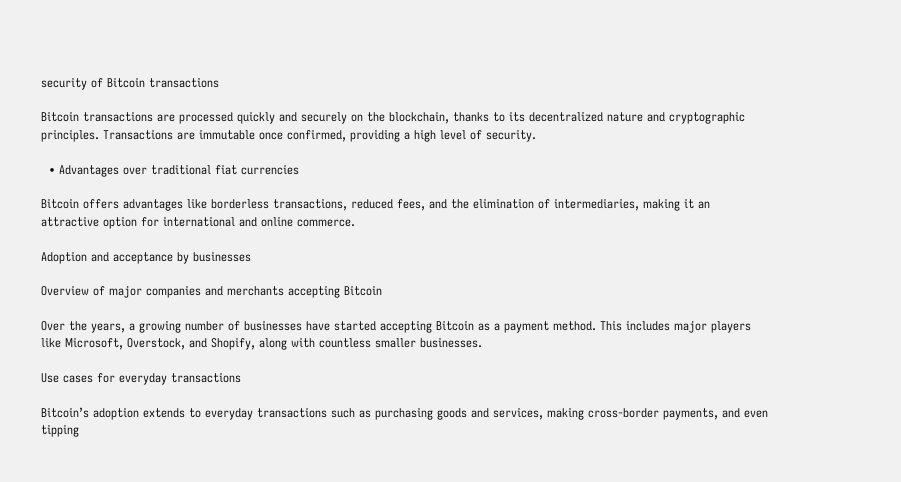security of Bitcoin transactions

Bitcoin transactions are processed quickly and securely on the blockchain, thanks to its decentralized nature and cryptographic principles. Transactions are immutable once confirmed, providing a high level of security.

  • Advantages over traditional fiat currencies

Bitcoin offers advantages like borderless transactions, reduced fees, and the elimination of intermediaries, making it an attractive option for international and online commerce.

Adoption and acceptance by businesses

Overview of major companies and merchants accepting Bitcoin

Over the years, a growing number of businesses have started accepting Bitcoin as a payment method. This includes major players like Microsoft, Overstock, and Shopify, along with countless smaller businesses.

Use cases for everyday transactions

Bitcoin’s adoption extends to everyday transactions such as purchasing goods and services, making cross-border payments, and even tipping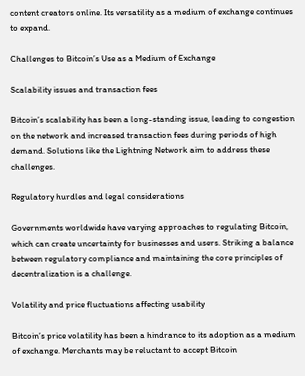content creators online. Its versatility as a medium of exchange continues to expand.

Challenges to Bitcoin’s Use as a Medium of Exchange

Scalability issues and transaction fees

Bitcoin’s scalability has been a long-standing issue, leading to congestion on the network and increased transaction fees during periods of high demand. Solutions like the Lightning Network aim to address these challenges.

Regulatory hurdles and legal considerations

Governments worldwide have varying approaches to regulating Bitcoin, which can create uncertainty for businesses and users. Striking a balance between regulatory compliance and maintaining the core principles of decentralization is a challenge.

Volatility and price fluctuations affecting usability

Bitcoin’s price volatility has been a hindrance to its adoption as a medium of exchange. Merchants may be reluctant to accept Bitcoin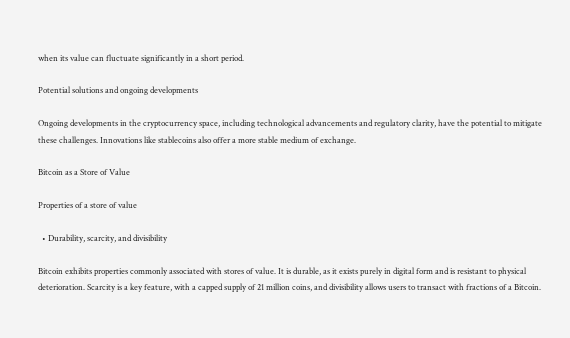when its value can fluctuate significantly in a short period.

Potential solutions and ongoing developments

Ongoing developments in the cryptocurrency space, including technological advancements and regulatory clarity, have the potential to mitigate these challenges. Innovations like stablecoins also offer a more stable medium of exchange.

Bitcoin as a Store of Value

Properties of a store of value

  • Durability, scarcity, and divisibility

Bitcoin exhibits properties commonly associated with stores of value. It is durable, as it exists purely in digital form and is resistant to physical deterioration. Scarcity is a key feature, with a capped supply of 21 million coins, and divisibility allows users to transact with fractions of a Bitcoin.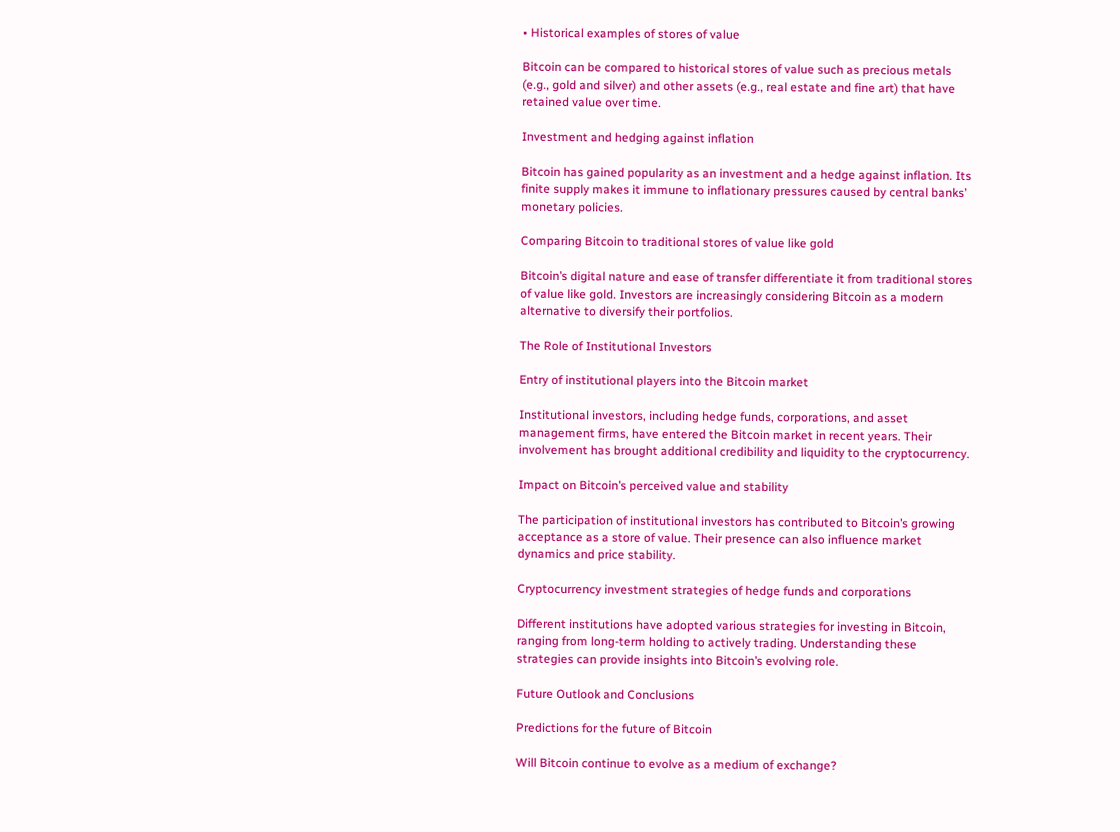• Historical examples of stores of value

Bitcoin can be compared to historical stores of value such as precious metals (e.g., gold and silver) and other assets (e.g., real estate and fine art) that have retained value over time.

Investment and hedging against inflation

Bitcoin has gained popularity as an investment and a hedge against inflation. Its finite supply makes it immune to inflationary pressures caused by central banks’ monetary policies.

Comparing Bitcoin to traditional stores of value like gold

Bitcoin’s digital nature and ease of transfer differentiate it from traditional stores of value like gold. Investors are increasingly considering Bitcoin as a modern alternative to diversify their portfolios.

The Role of Institutional Investors

Entry of institutional players into the Bitcoin market

Institutional investors, including hedge funds, corporations, and asset management firms, have entered the Bitcoin market in recent years. Their involvement has brought additional credibility and liquidity to the cryptocurrency.

Impact on Bitcoin’s perceived value and stability

The participation of institutional investors has contributed to Bitcoin’s growing acceptance as a store of value. Their presence can also influence market dynamics and price stability.

Cryptocurrency investment strategies of hedge funds and corporations

Different institutions have adopted various strategies for investing in Bitcoin, ranging from long-term holding to actively trading. Understanding these strategies can provide insights into Bitcoin’s evolving role.

Future Outlook and Conclusions

Predictions for the future of Bitcoin

Will Bitcoin continue to evolve as a medium of exchange?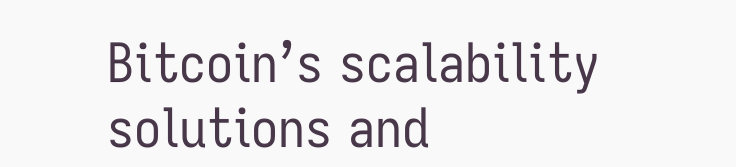Bitcoin’s scalability solutions and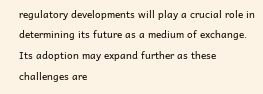regulatory developments will play a crucial role in determining its future as a medium of exchange. Its adoption may expand further as these challenges are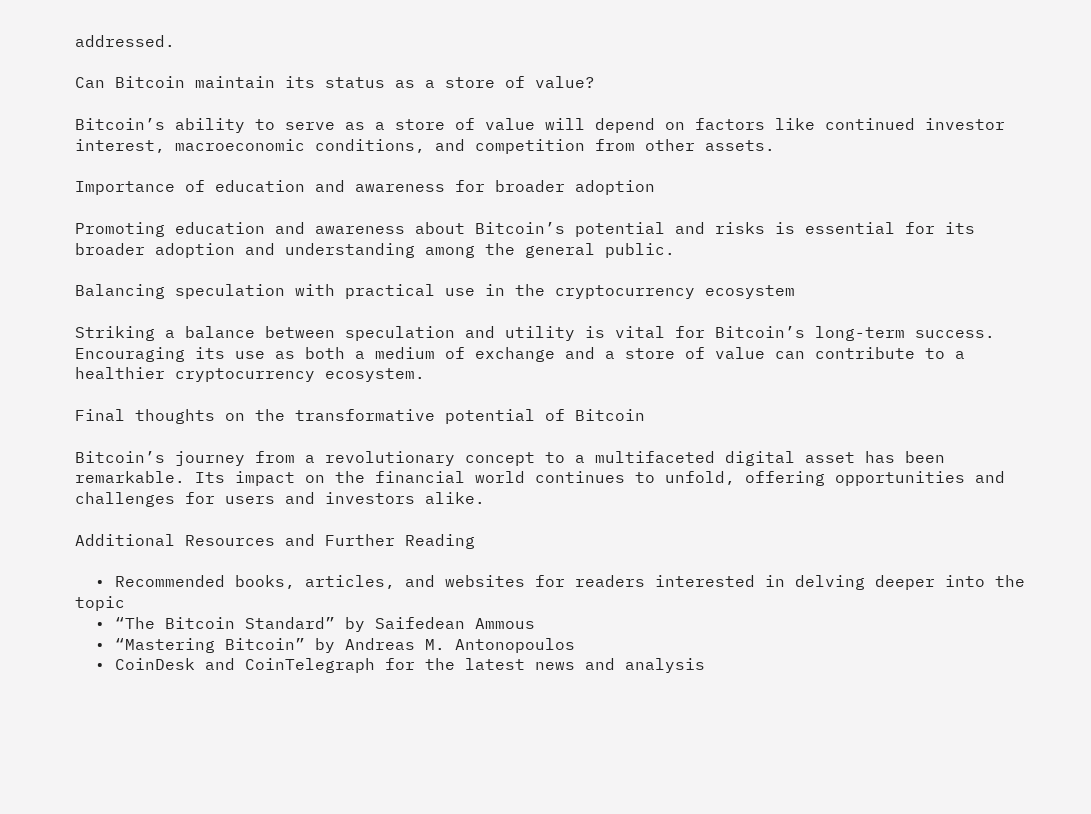addressed.

Can Bitcoin maintain its status as a store of value?

Bitcoin’s ability to serve as a store of value will depend on factors like continued investor interest, macroeconomic conditions, and competition from other assets.

Importance of education and awareness for broader adoption

Promoting education and awareness about Bitcoin’s potential and risks is essential for its broader adoption and understanding among the general public.

Balancing speculation with practical use in the cryptocurrency ecosystem

Striking a balance between speculation and utility is vital for Bitcoin’s long-term success. Encouraging its use as both a medium of exchange and a store of value can contribute to a healthier cryptocurrency ecosystem.

Final thoughts on the transformative potential of Bitcoin

Bitcoin’s journey from a revolutionary concept to a multifaceted digital asset has been remarkable. Its impact on the financial world continues to unfold, offering opportunities and challenges for users and investors alike.

Additional Resources and Further Reading

  • Recommended books, articles, and websites for readers interested in delving deeper into the topic
  • “The Bitcoin Standard” by Saifedean Ammous
  • “Mastering Bitcoin” by Andreas M. Antonopoulos
  • CoinDesk and CoinTelegraph for the latest news and analysis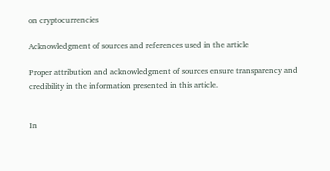on cryptocurrencies

Acknowledgment of sources and references used in the article

Proper attribution and acknowledgment of sources ensure transparency and credibility in the information presented in this article.


In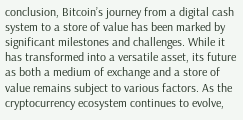conclusion, Bitcoin’s journey from a digital cash system to a store of value has been marked by significant milestones and challenges. While it has transformed into a versatile asset, its future as both a medium of exchange and a store of value remains subject to various factors. As the cryptocurrency ecosystem continues to evolve,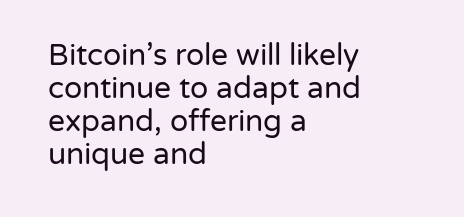Bitcoin’s role will likely continue to adapt and expand, offering a unique and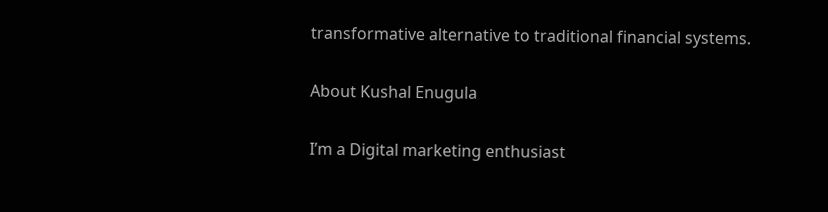transformative alternative to traditional financial systems.

About Kushal Enugula

I’m a Digital marketing enthusiast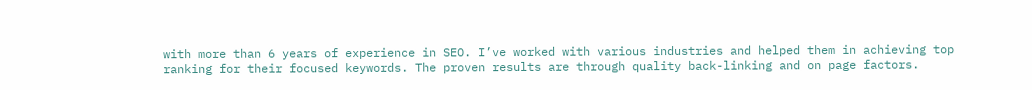with more than 6 years of experience in SEO. I’ve worked with various industries and helped them in achieving top ranking for their focused keywords. The proven results are through quality back-linking and on page factors.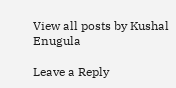View all posts by Kushal Enugula

Leave a Reply